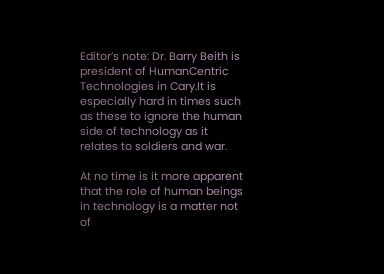Editor’s note: Dr. Barry Beith is president of HumanCentric Technologies in Cary.It is especially hard in times such as these to ignore the human side of technology as it relates to soldiers and war.

At no time is it more apparent that the role of human beings in technology is a matter not of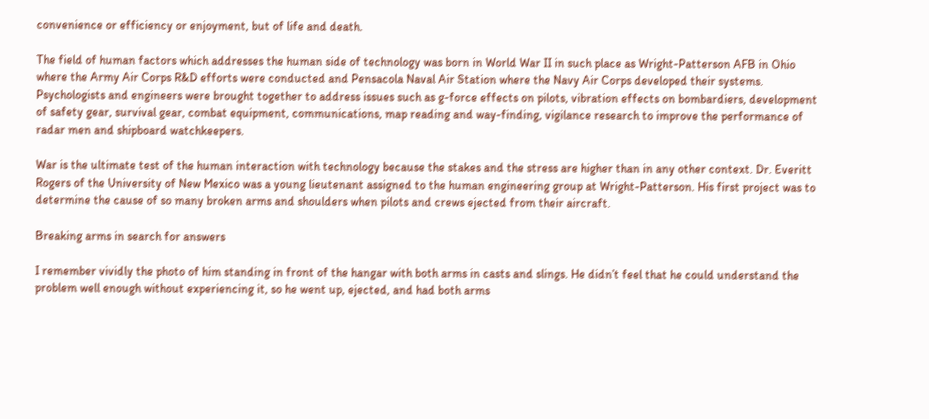convenience or efficiency or enjoyment, but of life and death.

The field of human factors which addresses the human side of technology was born in World War II in such place as Wright-Patterson AFB in Ohio where the Army Air Corps R&D efforts were conducted and Pensacola Naval Air Station where the Navy Air Corps developed their systems. Psychologists and engineers were brought together to address issues such as g-force effects on pilots, vibration effects on bombardiers, development of safety gear, survival gear, combat equipment, communications, map reading and way-finding, vigilance research to improve the performance of radar men and shipboard watchkeepers.

War is the ultimate test of the human interaction with technology because the stakes and the stress are higher than in any other context. Dr. Everitt Rogers of the University of New Mexico was a young lieutenant assigned to the human engineering group at Wright-Patterson. His first project was to determine the cause of so many broken arms and shoulders when pilots and crews ejected from their aircraft.

Breaking arms in search for answers

I remember vividly the photo of him standing in front of the hangar with both arms in casts and slings. He didn’t feel that he could understand the problem well enough without experiencing it, so he went up, ejected, and had both arms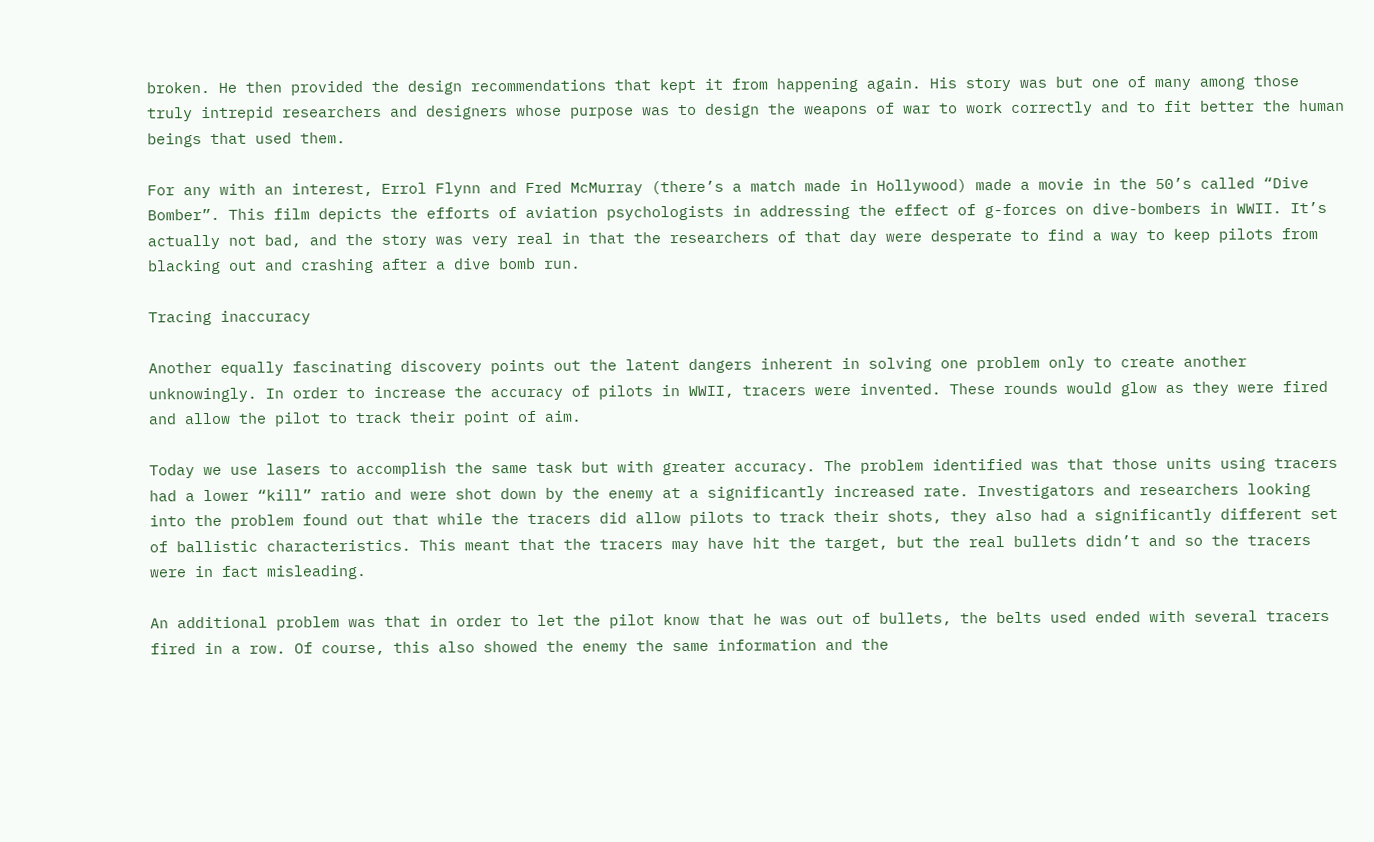broken. He then provided the design recommendations that kept it from happening again. His story was but one of many among those truly intrepid researchers and designers whose purpose was to design the weapons of war to work correctly and to fit better the human beings that used them.

For any with an interest, Errol Flynn and Fred McMurray (there’s a match made in Hollywood) made a movie in the 50’s called “Dive Bomber”. This film depicts the efforts of aviation psychologists in addressing the effect of g-forces on dive-bombers in WWII. It’s actually not bad, and the story was very real in that the researchers of that day were desperate to find a way to keep pilots from blacking out and crashing after a dive bomb run.

Tracing inaccuracy

Another equally fascinating discovery points out the latent dangers inherent in solving one problem only to create another unknowingly. In order to increase the accuracy of pilots in WWII, tracers were invented. These rounds would glow as they were fired and allow the pilot to track their point of aim.

Today we use lasers to accomplish the same task but with greater accuracy. The problem identified was that those units using tracers had a lower “kill” ratio and were shot down by the enemy at a significantly increased rate. Investigators and researchers looking into the problem found out that while the tracers did allow pilots to track their shots, they also had a significantly different set of ballistic characteristics. This meant that the tracers may have hit the target, but the real bullets didn’t and so the tracers were in fact misleading.

An additional problem was that in order to let the pilot know that he was out of bullets, the belts used ended with several tracers fired in a row. Of course, this also showed the enemy the same information and the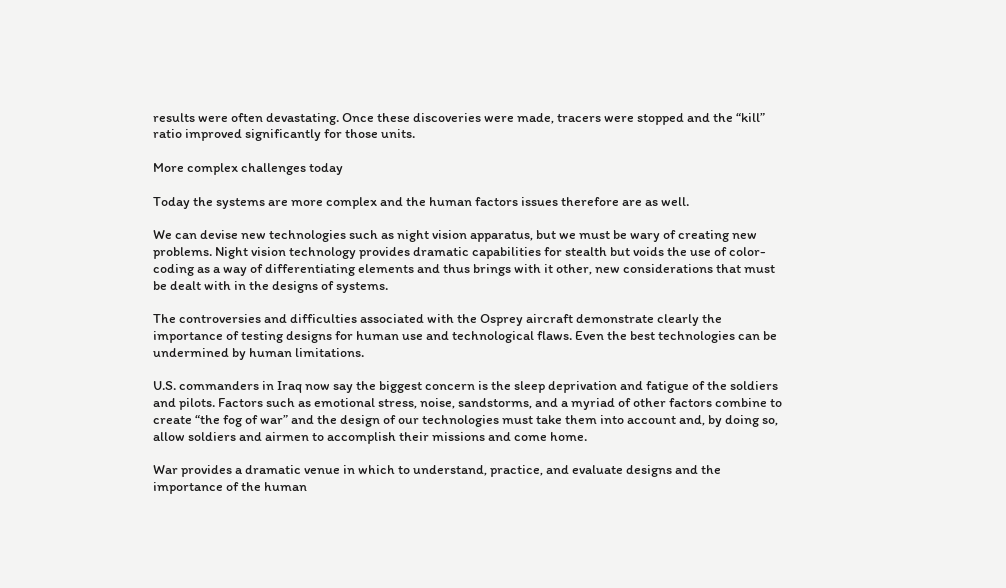results were often devastating. Once these discoveries were made, tracers were stopped and the “kill” ratio improved significantly for those units.

More complex challenges today

Today the systems are more complex and the human factors issues therefore are as well.

We can devise new technologies such as night vision apparatus, but we must be wary of creating new problems. Night vision technology provides dramatic capabilities for stealth but voids the use of color-coding as a way of differentiating elements and thus brings with it other, new considerations that must be dealt with in the designs of systems.

The controversies and difficulties associated with the Osprey aircraft demonstrate clearly the importance of testing designs for human use and technological flaws. Even the best technologies can be undermined by human limitations.

U.S. commanders in Iraq now say the biggest concern is the sleep deprivation and fatigue of the soldiers and pilots. Factors such as emotional stress, noise, sandstorms, and a myriad of other factors combine to create “the fog of war” and the design of our technologies must take them into account and, by doing so, allow soldiers and airmen to accomplish their missions and come home.

War provides a dramatic venue in which to understand, practice, and evaluate designs and the importance of the human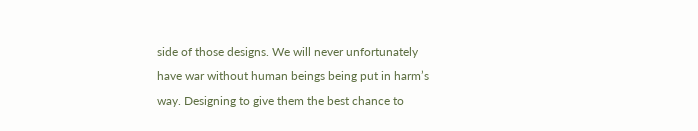side of those designs. We will never unfortunately have war without human beings being put in harm’s way. Designing to give them the best chance to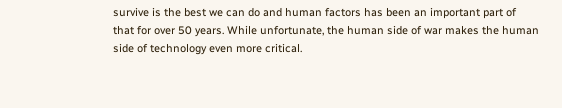survive is the best we can do and human factors has been an important part of that for over 50 years. While unfortunate, the human side of war makes the human side of technology even more critical.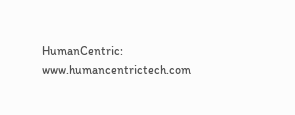HumanCentric: www.humancentrictech.com